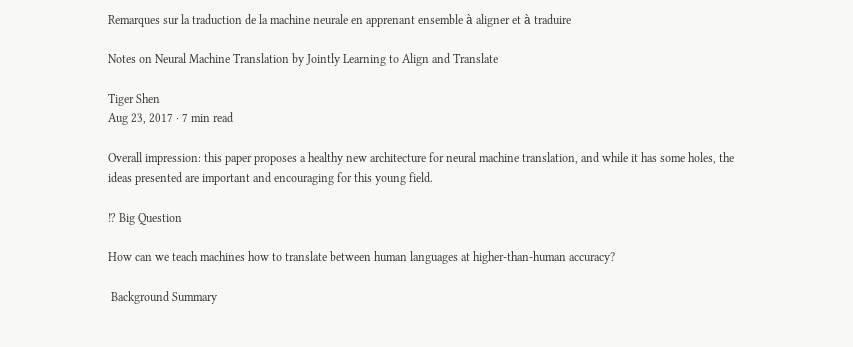Remarques sur la traduction de la machine neurale en apprenant ensemble à aligner et à traduire

Notes on Neural Machine Translation by Jointly Learning to Align and Translate

Tiger Shen
Aug 23, 2017 · 7 min read

Overall impression: this paper proposes a healthy new architecture for neural machine translation, and while it has some holes, the ideas presented are important and encouraging for this young field.

⁉ Big Question

How can we teach machines how to translate between human languages at higher-than-human accuracy?

 Background Summary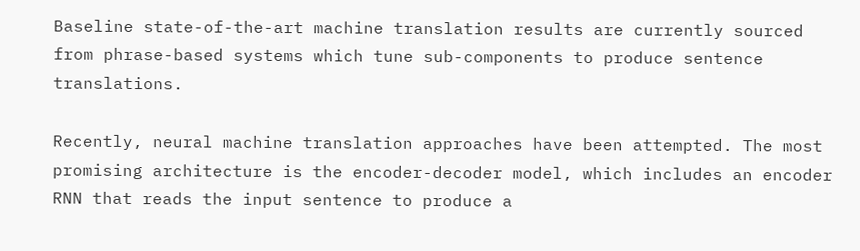Baseline state-of-the-art machine translation results are currently sourced from phrase-based systems which tune sub-components to produce sentence translations.

Recently, neural machine translation approaches have been attempted. The most promising architecture is the encoder-decoder model, which includes an encoder RNN that reads the input sentence to produce a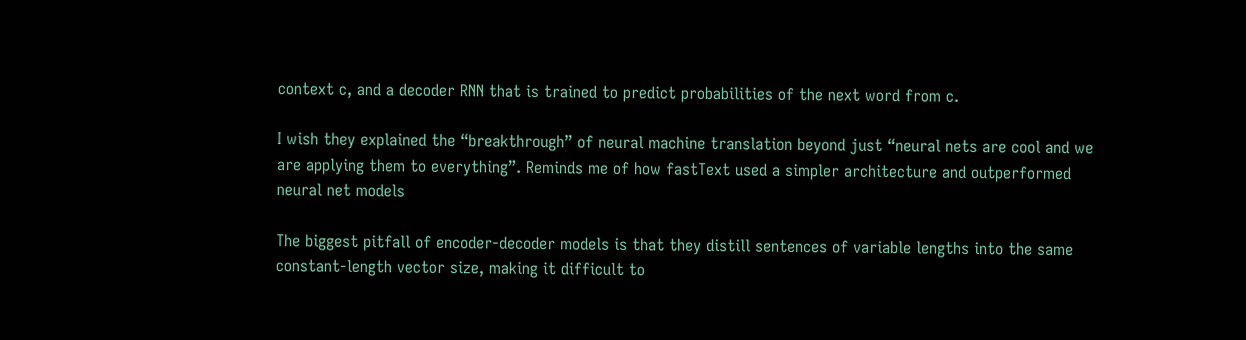context c, and a decoder RNN that is trained to predict probabilities of the next word from c.

I wish they explained the “breakthrough” of neural machine translation beyond just “neural nets are cool and we are applying them to everything”. Reminds me of how fastText used a simpler architecture and outperformed neural net models

The biggest pitfall of encoder-decoder models is that they distill sentences of variable lengths into the same constant-length vector size, making it difficult to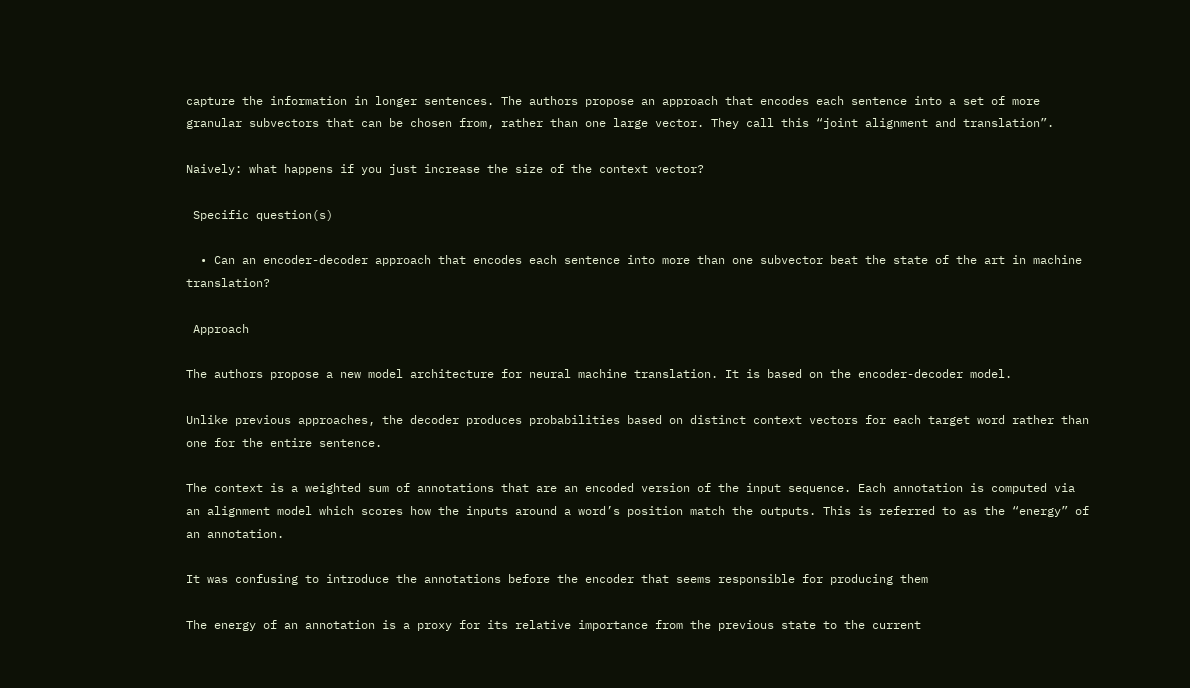capture the information in longer sentences. The authors propose an approach that encodes each sentence into a set of more granular subvectors that can be chosen from, rather than one large vector. They call this “joint alignment and translation”.

Naively: what happens if you just increase the size of the context vector?

 Specific question(s)

  • Can an encoder-decoder approach that encodes each sentence into more than one subvector beat the state of the art in machine translation?

 Approach

The authors propose a new model architecture for neural machine translation. It is based on the encoder-decoder model.

Unlike previous approaches, the decoder produces probabilities based on distinct context vectors for each target word rather than one for the entire sentence.

The context is a weighted sum of annotations that are an encoded version of the input sequence. Each annotation is computed via an alignment model which scores how the inputs around a word’s position match the outputs. This is referred to as the “energy” of an annotation.

It was confusing to introduce the annotations before the encoder that seems responsible for producing them

The energy of an annotation is a proxy for its relative importance from the previous state to the current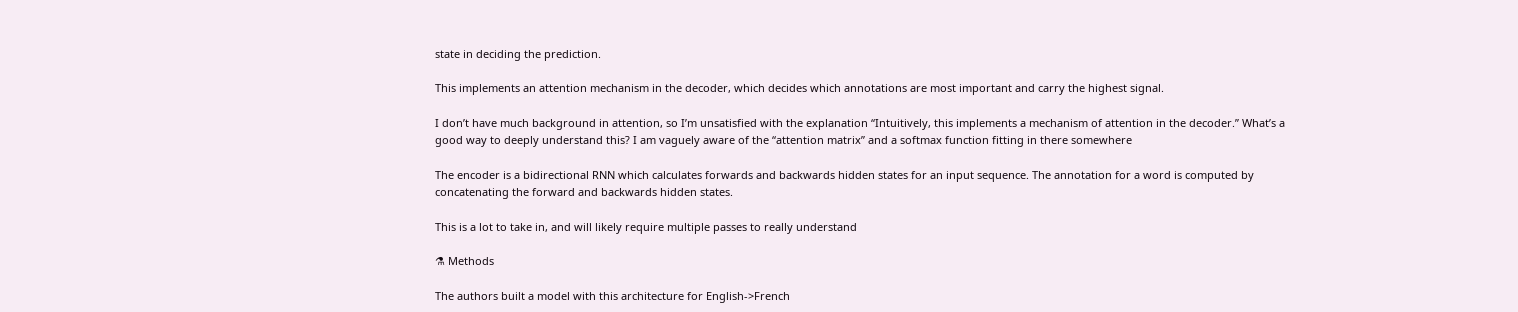state in deciding the prediction.

This implements an attention mechanism in the decoder, which decides which annotations are most important and carry the highest signal.

I don’t have much background in attention, so I’m unsatisfied with the explanation “Intuitively, this implements a mechanism of attention in the decoder.” What’s a good way to deeply understand this? I am vaguely aware of the “attention matrix” and a softmax function fitting in there somewhere

The encoder is a bidirectional RNN which calculates forwards and backwards hidden states for an input sequence. The annotation for a word is computed by concatenating the forward and backwards hidden states.

This is a lot to take in, and will likely require multiple passes to really understand

⚗ Methods

The authors built a model with this architecture for English->French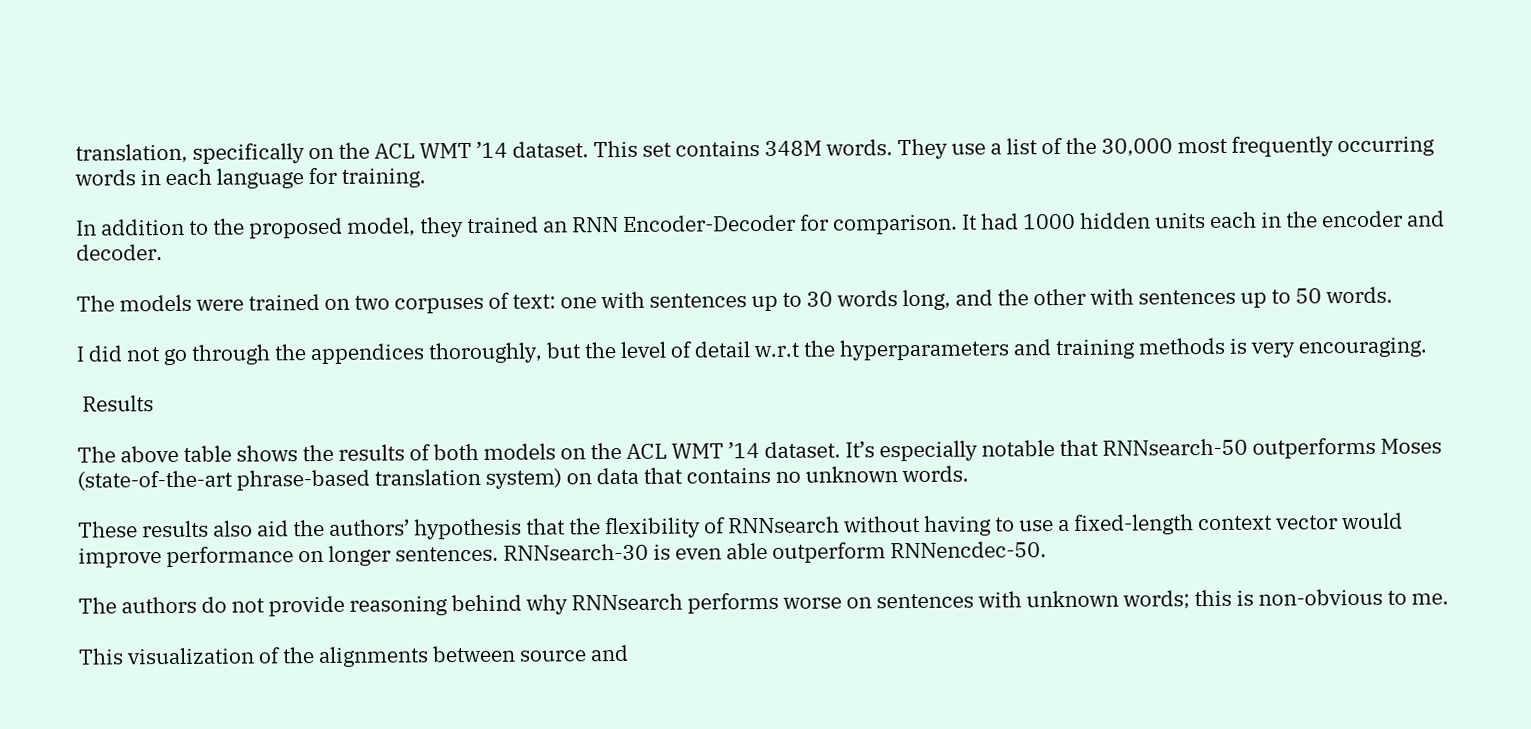translation, specifically on the ACL WMT ’14 dataset. This set contains 348M words. They use a list of the 30,000 most frequently occurring words in each language for training.

In addition to the proposed model, they trained an RNN Encoder-Decoder for comparison. It had 1000 hidden units each in the encoder and decoder.

The models were trained on two corpuses of text: one with sentences up to 30 words long, and the other with sentences up to 50 words.

I did not go through the appendices thoroughly, but the level of detail w.r.t the hyperparameters and training methods is very encouraging.

 Results

The above table shows the results of both models on the ACL WMT ’14 dataset. It’s especially notable that RNNsearch-50 outperforms Moses (state-of-the-art phrase-based translation system) on data that contains no unknown words.

These results also aid the authors’ hypothesis that the flexibility of RNNsearch without having to use a fixed-length context vector would improve performance on longer sentences. RNNsearch-30 is even able outperform RNNencdec-50.

The authors do not provide reasoning behind why RNNsearch performs worse on sentences with unknown words; this is non-obvious to me.

This visualization of the alignments between source and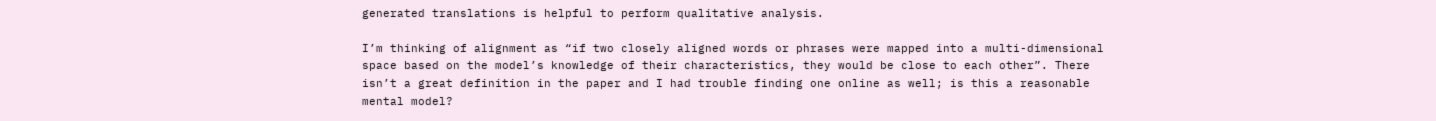generated translations is helpful to perform qualitative analysis.

I’m thinking of alignment as “if two closely aligned words or phrases were mapped into a multi-dimensional space based on the model’s knowledge of their characteristics, they would be close to each other”. There isn’t a great definition in the paper and I had trouble finding one online as well; is this a reasonable mental model?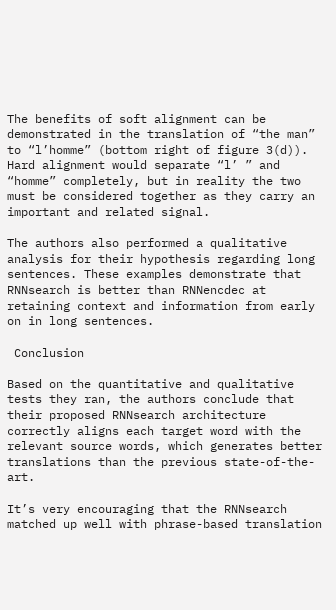The benefits of soft alignment can be demonstrated in the translation of “the man” to “l’homme” (bottom right of figure 3(d)). Hard alignment would separate “l’ ” and “homme” completely, but in reality the two must be considered together as they carry an important and related signal.

The authors also performed a qualitative analysis for their hypothesis regarding long sentences. These examples demonstrate that RNNsearch is better than RNNencdec at retaining context and information from early on in long sentences.

 Conclusion

Based on the quantitative and qualitative tests they ran, the authors conclude that their proposed RNNsearch architecture correctly aligns each target word with the relevant source words, which generates better translations than the previous state-of-the-art.

It’s very encouraging that the RNNsearch matched up well with phrase-based translation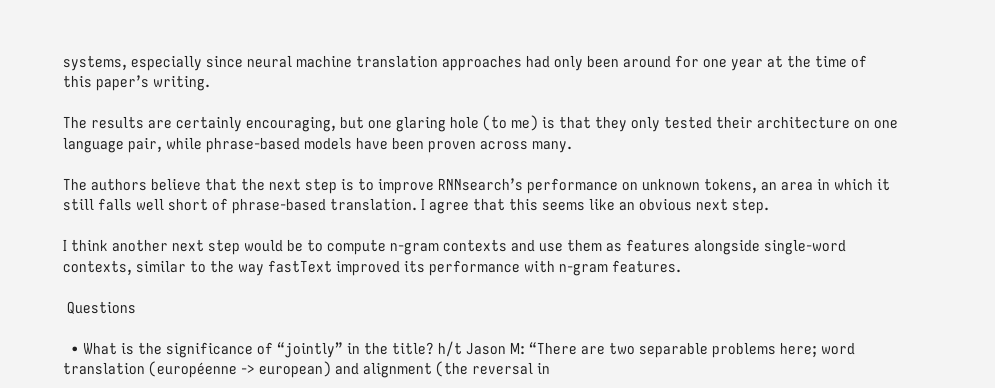systems, especially since neural machine translation approaches had only been around for one year at the time of this paper’s writing.

The results are certainly encouraging, but one glaring hole (to me) is that they only tested their architecture on one language pair, while phrase-based models have been proven across many.

The authors believe that the next step is to improve RNNsearch’s performance on unknown tokens, an area in which it still falls well short of phrase-based translation. I agree that this seems like an obvious next step.

I think another next step would be to compute n-gram contexts and use them as features alongside single-word contexts, similar to the way fastText improved its performance with n-gram features.

 Questions

  • What is the significance of “jointly” in the title? h/t Jason M: “There are two separable problems here; word translation (européenne -> european) and alignment (the reversal in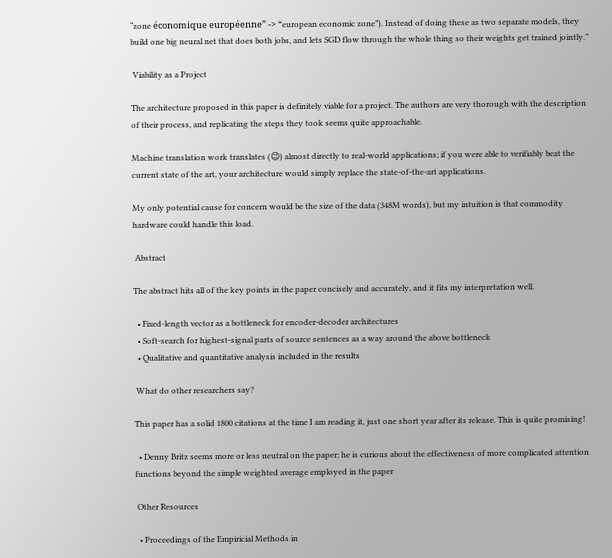“zone économique européenne” -> “european economic zone”). Instead of doing these as two separate models, they build one big neural net that does both jobs, and lets SGD flow through the whole thing so their weights get trained jointly.”

 Viability as a Project

The architecture proposed in this paper is definitely viable for a project. The authors are very thorough with the description of their process, and replicating the steps they took seems quite approachable.

Machine translation work translates (😉) almost directly to real-world applications; if you were able to verifiably beat the current state of the art, your architecture would simply replace the state-of-the-art applications.

My only potential cause for concern would be the size of the data (348M words), but my intuition is that commodity hardware could handle this load.

 Abstract

The abstract hits all of the key points in the paper concisely and accurately, and it fits my interpretation well.

  • Fixed-length vector as a bottleneck for encoder-decoder architectures
  • Soft-search for highest-signal parts of source sentences as a way around the above bottleneck
  • Qualitative and quantitative analysis included in the results

 What do other researchers say?

This paper has a solid 1800 citations at the time I am reading it, just one short year after its release. This is quite promising!

  • Denny Britz seems more or less neutral on the paper; he is curious about the effectiveness of more complicated attention functions beyond the simple weighted average employed in the paper

 Other Resources

  • Proceedings of the Empiricial Methods in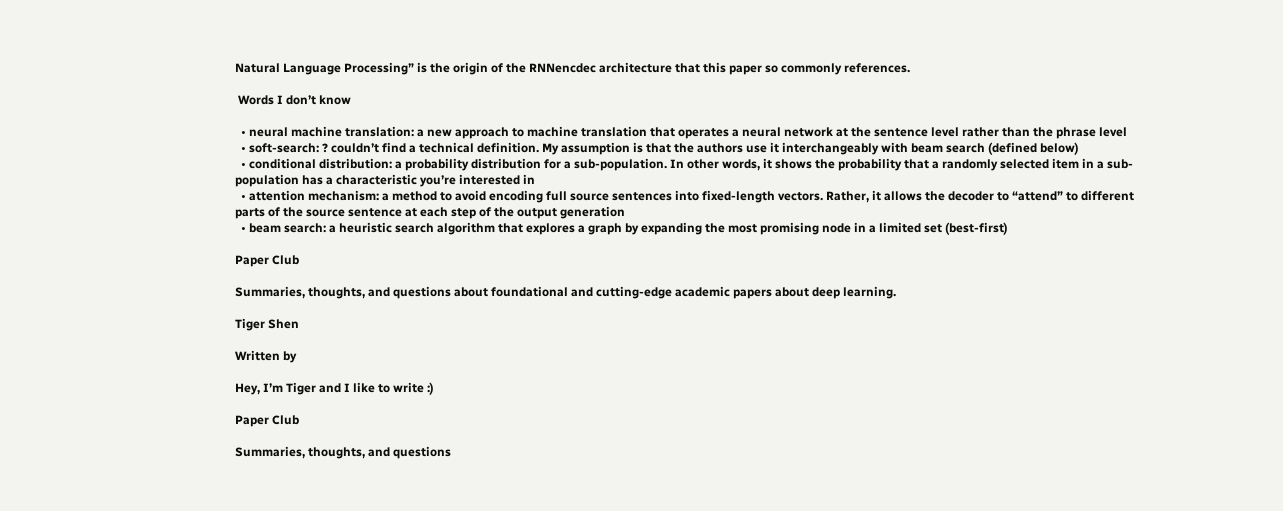Natural Language Processing” is the origin of the RNNencdec architecture that this paper so commonly references.

 Words I don’t know

  • neural machine translation: a new approach to machine translation that operates a neural network at the sentence level rather than the phrase level
  • soft-search: ? couldn’t find a technical definition. My assumption is that the authors use it interchangeably with beam search (defined below)
  • conditional distribution: a probability distribution for a sub-population. In other words, it shows the probability that a randomly selected item in a sub-population has a characteristic you’re interested in
  • attention mechanism: a method to avoid encoding full source sentences into fixed-length vectors. Rather, it allows the decoder to “attend” to different parts of the source sentence at each step of the output generation
  • beam search: a heuristic search algorithm that explores a graph by expanding the most promising node in a limited set (best-first)

Paper Club

Summaries, thoughts, and questions about foundational and cutting-edge academic papers about deep learning.

Tiger Shen

Written by

Hey, I’m Tiger and I like to write :)

Paper Club

Summaries, thoughts, and questions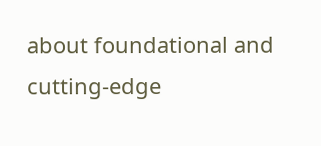about foundational and cutting-edge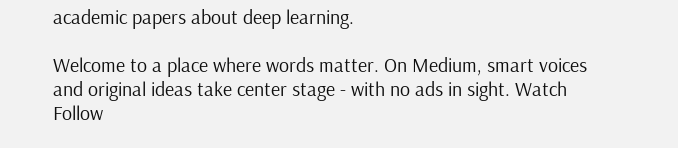academic papers about deep learning.

Welcome to a place where words matter. On Medium, smart voices and original ideas take center stage - with no ads in sight. Watch
Follow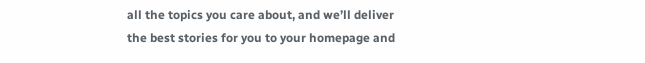all the topics you care about, and we’ll deliver the best stories for you to your homepage and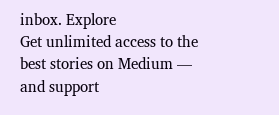inbox. Explore
Get unlimited access to the best stories on Medium — and support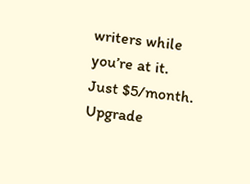writers while you’re at it. Just $5/month. Upgrade